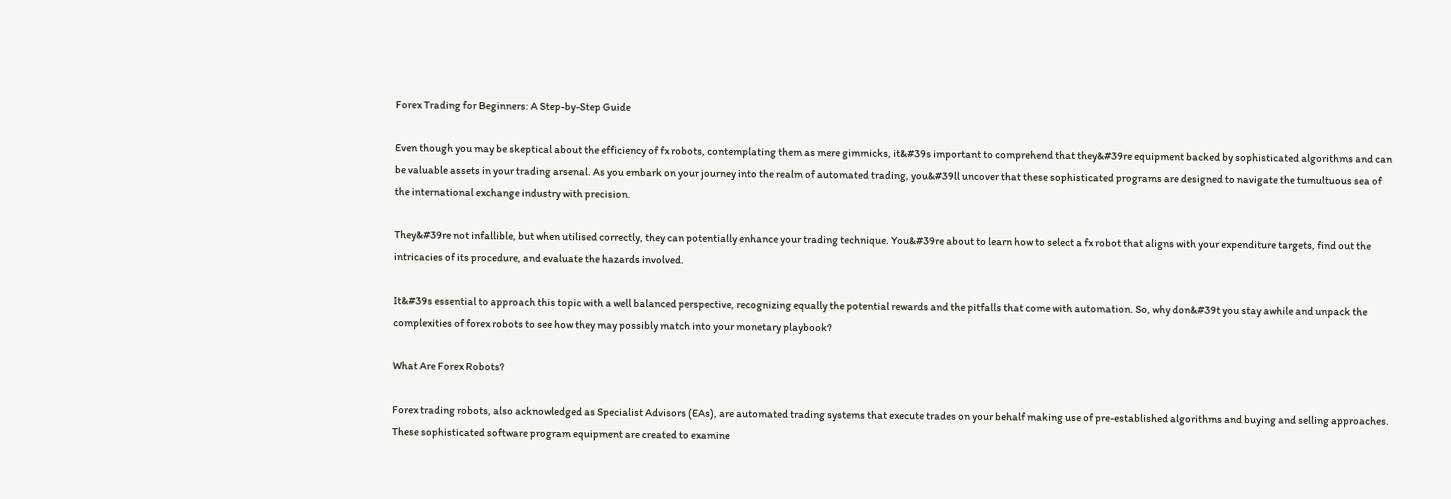Forex Trading for Beginners: A Step-by-Step Guide

Even though you may be skeptical about the efficiency of fx robots, contemplating them as mere gimmicks, it&#39s important to comprehend that they&#39re equipment backed by sophisticated algorithms and can be valuable assets in your trading arsenal. As you embark on your journey into the realm of automated trading, you&#39ll uncover that these sophisticated programs are designed to navigate the tumultuous sea of the international exchange industry with precision.

They&#39re not infallible, but when utilised correctly, they can potentially enhance your trading technique. You&#39re about to learn how to select a fx robot that aligns with your expenditure targets, find out the intricacies of its procedure, and evaluate the hazards involved.

It&#39s essential to approach this topic with a well balanced perspective, recognizing equally the potential rewards and the pitfalls that come with automation. So, why don&#39t you stay awhile and unpack the complexities of forex robots to see how they may possibly match into your monetary playbook?

What Are Forex Robots?

Forex trading robots, also acknowledged as Specialist Advisors (EAs), are automated trading systems that execute trades on your behalf making use of pre-established algorithms and buying and selling approaches. These sophisticated software program equipment are created to examine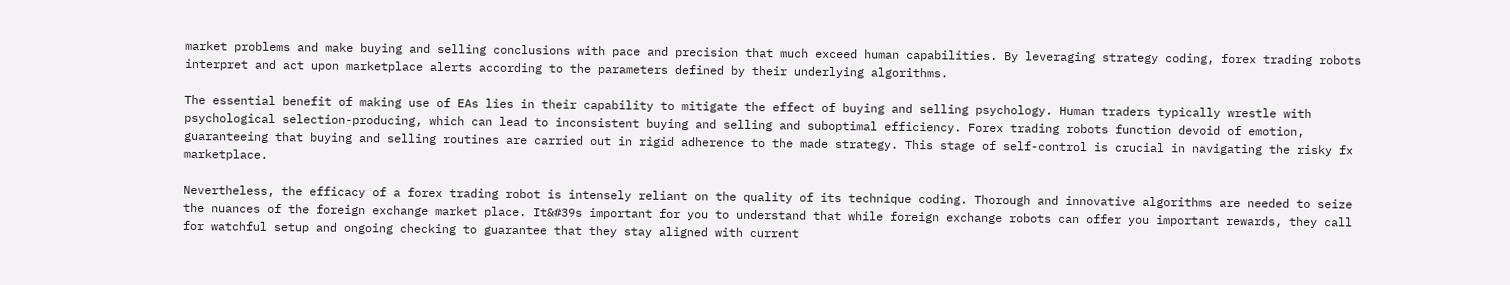market problems and make buying and selling conclusions with pace and precision that much exceed human capabilities. By leveraging strategy coding, forex trading robots interpret and act upon marketplace alerts according to the parameters defined by their underlying algorithms.

The essential benefit of making use of EAs lies in their capability to mitigate the effect of buying and selling psychology. Human traders typically wrestle with psychological selection-producing, which can lead to inconsistent buying and selling and suboptimal efficiency. Forex trading robots function devoid of emotion, guaranteeing that buying and selling routines are carried out in rigid adherence to the made strategy. This stage of self-control is crucial in navigating the risky fx marketplace.

Nevertheless, the efficacy of a forex trading robot is intensely reliant on the quality of its technique coding. Thorough and innovative algorithms are needed to seize the nuances of the foreign exchange market place. It&#39s important for you to understand that while foreign exchange robots can offer you important rewards, they call for watchful setup and ongoing checking to guarantee that they stay aligned with current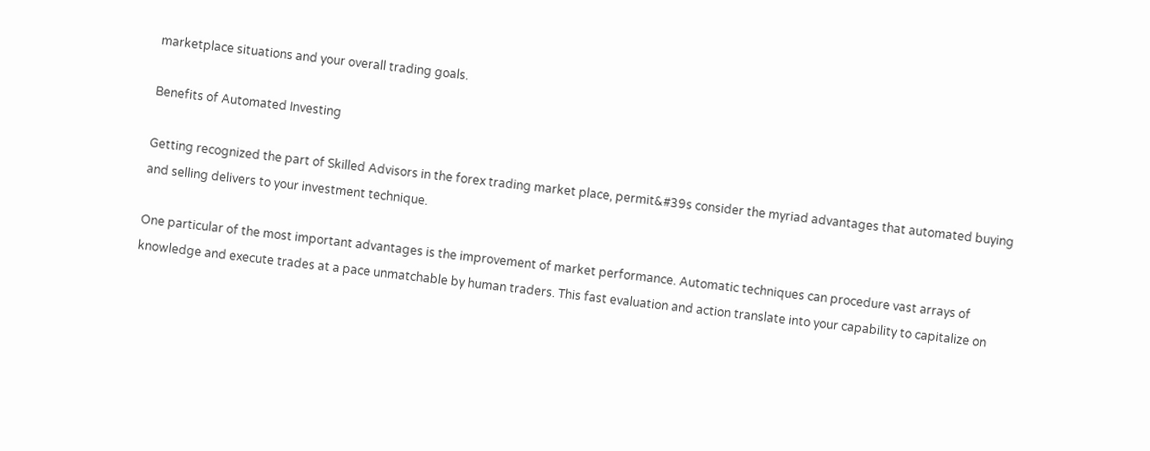marketplace situations and your overall trading goals.

Benefits of Automated Investing

Getting recognized the part of Skilled Advisors in the forex trading market place, permit&#39s consider the myriad advantages that automated buying and selling delivers to your investment technique.

One particular of the most important advantages is the improvement of market performance. Automatic techniques can procedure vast arrays of knowledge and execute trades at a pace unmatchable by human traders. This fast evaluation and action translate into your capability to capitalize on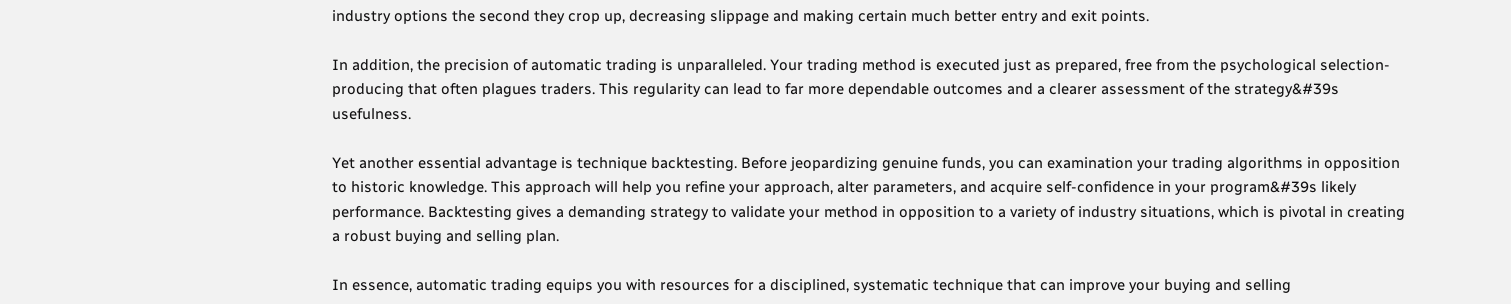industry options the second they crop up, decreasing slippage and making certain much better entry and exit points.

In addition, the precision of automatic trading is unparalleled. Your trading method is executed just as prepared, free from the psychological selection-producing that often plagues traders. This regularity can lead to far more dependable outcomes and a clearer assessment of the strategy&#39s usefulness.

Yet another essential advantage is technique backtesting. Before jeopardizing genuine funds, you can examination your trading algorithms in opposition to historic knowledge. This approach will help you refine your approach, alter parameters, and acquire self-confidence in your program&#39s likely performance. Backtesting gives a demanding strategy to validate your method in opposition to a variety of industry situations, which is pivotal in creating a robust buying and selling plan.

In essence, automatic trading equips you with resources for a disciplined, systematic technique that can improve your buying and selling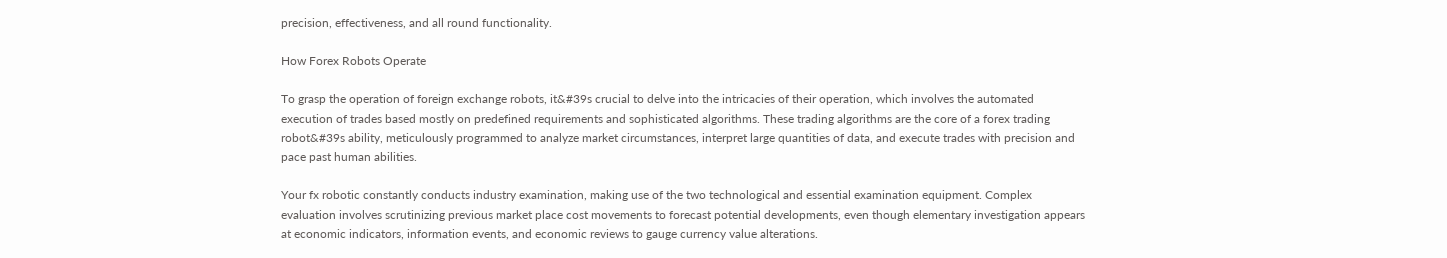precision, effectiveness, and all round functionality.

How Forex Robots Operate

To grasp the operation of foreign exchange robots, it&#39s crucial to delve into the intricacies of their operation, which involves the automated execution of trades based mostly on predefined requirements and sophisticated algorithms. These trading algorithms are the core of a forex trading robot&#39s ability, meticulously programmed to analyze market circumstances, interpret large quantities of data, and execute trades with precision and pace past human abilities.

Your fx robotic constantly conducts industry examination, making use of the two technological and essential examination equipment. Complex evaluation involves scrutinizing previous market place cost movements to forecast potential developments, even though elementary investigation appears at economic indicators, information events, and economic reviews to gauge currency value alterations.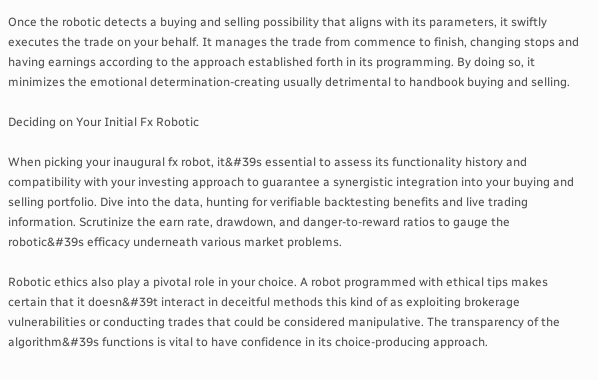Once the robotic detects a buying and selling possibility that aligns with its parameters, it swiftly executes the trade on your behalf. It manages the trade from commence to finish, changing stops and having earnings according to the approach established forth in its programming. By doing so, it minimizes the emotional determination-creating usually detrimental to handbook buying and selling.

Deciding on Your Initial Fx Robotic

When picking your inaugural fx robot, it&#39s essential to assess its functionality history and compatibility with your investing approach to guarantee a synergistic integration into your buying and selling portfolio. Dive into the data, hunting for verifiable backtesting benefits and live trading information. Scrutinize the earn rate, drawdown, and danger-to-reward ratios to gauge the robotic&#39s efficacy underneath various market problems.

Robotic ethics also play a pivotal role in your choice. A robot programmed with ethical tips makes certain that it doesn&#39t interact in deceitful methods this kind of as exploiting brokerage vulnerabilities or conducting trades that could be considered manipulative. The transparency of the algorithm&#39s functions is vital to have confidence in its choice-producing approach.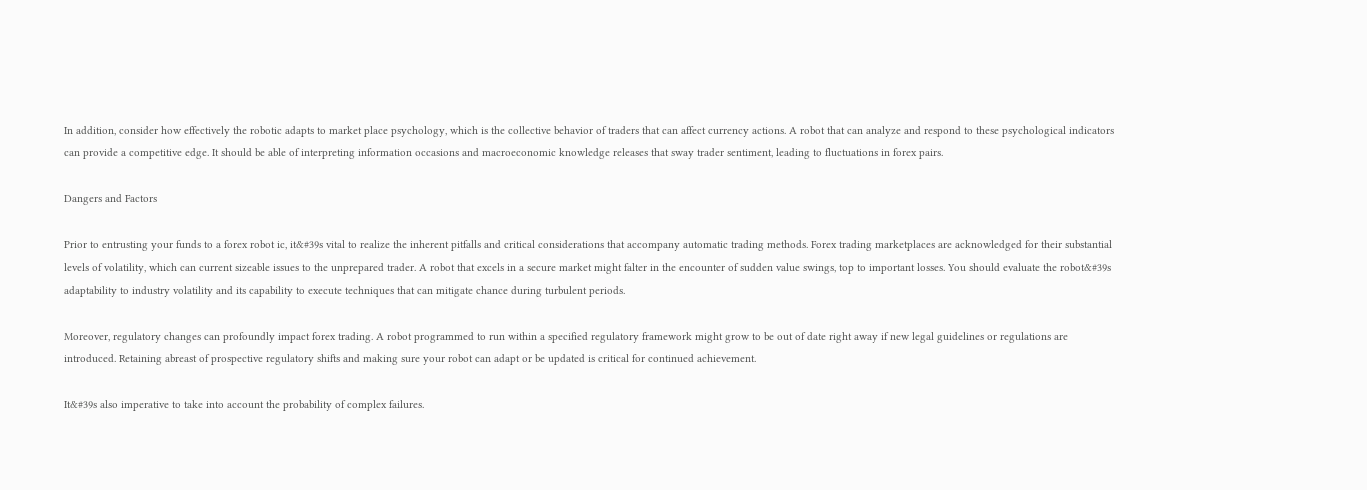In addition, consider how effectively the robotic adapts to market place psychology, which is the collective behavior of traders that can affect currency actions. A robot that can analyze and respond to these psychological indicators can provide a competitive edge. It should be able of interpreting information occasions and macroeconomic knowledge releases that sway trader sentiment, leading to fluctuations in forex pairs.

Dangers and Factors

Prior to entrusting your funds to a forex robot ic, it&#39s vital to realize the inherent pitfalls and critical considerations that accompany automatic trading methods. Forex trading marketplaces are acknowledged for their substantial levels of volatility, which can current sizeable issues to the unprepared trader. A robot that excels in a secure market might falter in the encounter of sudden value swings, top to important losses. You should evaluate the robot&#39s adaptability to industry volatility and its capability to execute techniques that can mitigate chance during turbulent periods.

Moreover, regulatory changes can profoundly impact forex trading. A robot programmed to run within a specified regulatory framework might grow to be out of date right away if new legal guidelines or regulations are introduced. Retaining abreast of prospective regulatory shifts and making sure your robot can adapt or be updated is critical for continued achievement.

It&#39s also imperative to take into account the probability of complex failures.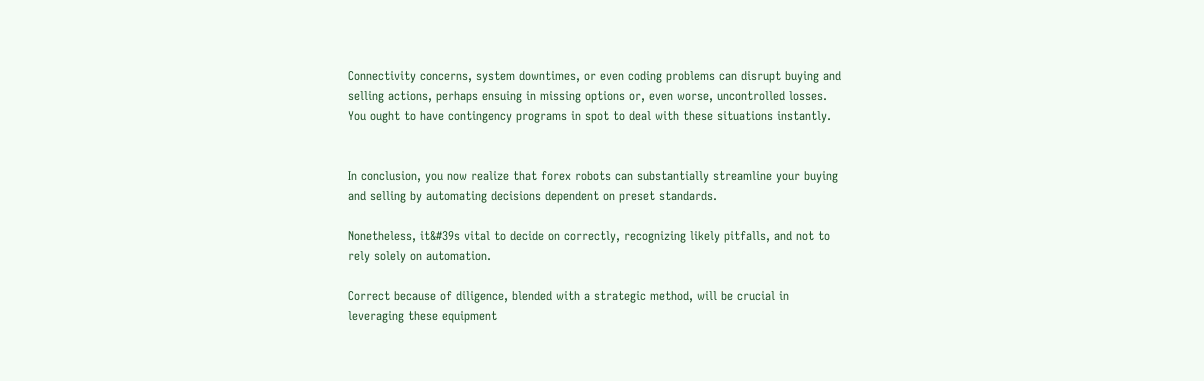Connectivity concerns, system downtimes, or even coding problems can disrupt buying and selling actions, perhaps ensuing in missing options or, even worse, uncontrolled losses. You ought to have contingency programs in spot to deal with these situations instantly.


In conclusion, you now realize that forex robots can substantially streamline your buying and selling by automating decisions dependent on preset standards.

Nonetheless, it&#39s vital to decide on correctly, recognizing likely pitfalls, and not to rely solely on automation.

Correct because of diligence, blended with a strategic method, will be crucial in leveraging these equipment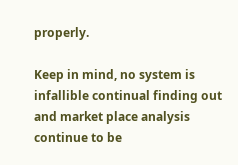properly.

Keep in mind, no system is infallible continual finding out and market place analysis continue to be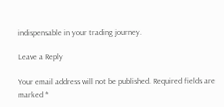indispensable in your trading journey.

Leave a Reply

Your email address will not be published. Required fields are marked *